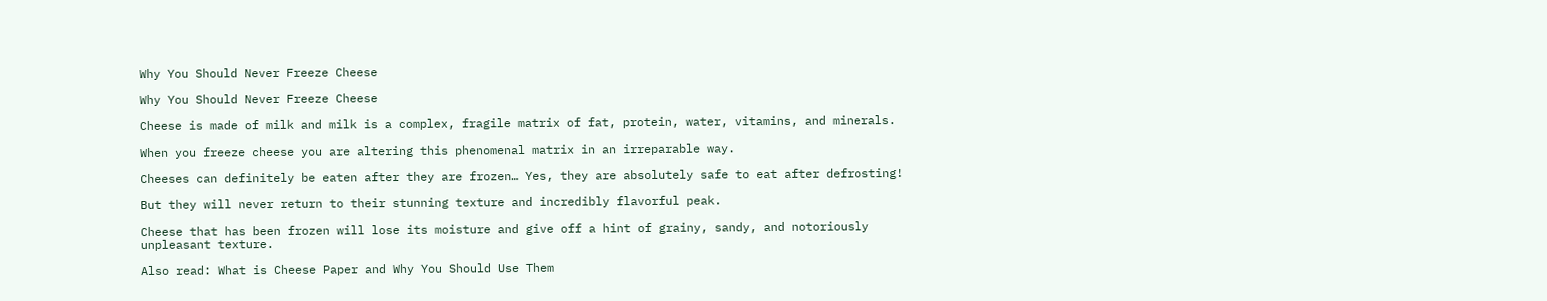Why You Should Never Freeze Cheese

Why You Should Never Freeze Cheese

Cheese is made of milk and milk is a complex, fragile matrix of fat, protein, water, vitamins, and minerals.

When you freeze cheese you are altering this phenomenal matrix in an irreparable way.

Cheeses can definitely be eaten after they are frozen… Yes, they are absolutely safe to eat after defrosting!

But they will never return to their stunning texture and incredibly flavorful peak.

Cheese that has been frozen will lose its moisture and give off a hint of grainy, sandy, and notoriously unpleasant texture.

Also read: What is Cheese Paper and Why You Should Use Them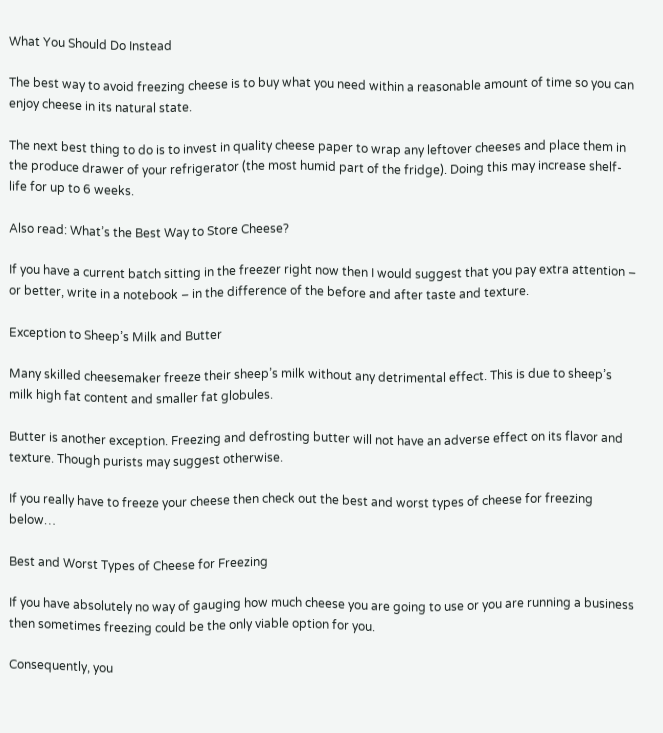What You Should Do Instead

The best way to avoid freezing cheese is to buy what you need within a reasonable amount of time so you can enjoy cheese in its natural state.

The next best thing to do is to invest in quality cheese paper to wrap any leftover cheeses and place them in the produce drawer of your refrigerator (the most humid part of the fridge). Doing this may increase shelf-life for up to 6 weeks.

Also read: What’s the Best Way to Store Cheese?

If you have a current batch sitting in the freezer right now then I would suggest that you pay extra attention – or better, write in a notebook – in the difference of the before and after taste and texture.

Exception to Sheep’s Milk and Butter

Many skilled cheesemaker freeze their sheep’s milk without any detrimental effect. This is due to sheep’s milk high fat content and smaller fat globules.

Butter is another exception. Freezing and defrosting butter will not have an adverse effect on its flavor and texture. Though purists may suggest otherwise.

If you really have to freeze your cheese then check out the best and worst types of cheese for freezing below…

Best and Worst Types of Cheese for Freezing

If you have absolutely no way of gauging how much cheese you are going to use or you are running a business then sometimes freezing could be the only viable option for you.

Consequently, you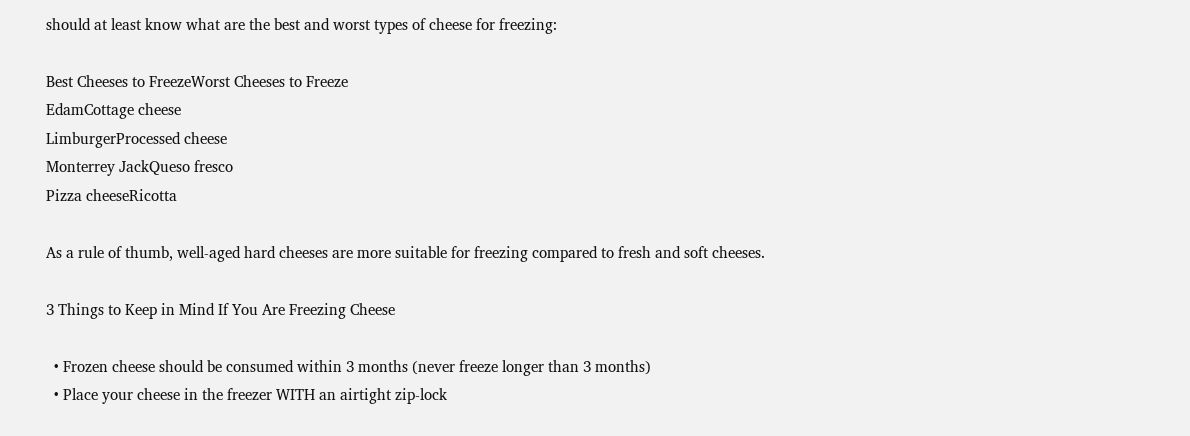should at least know what are the best and worst types of cheese for freezing:

Best Cheeses to FreezeWorst Cheeses to Freeze
EdamCottage cheese
LimburgerProcessed cheese
Monterrey JackQueso fresco
Pizza cheeseRicotta

As a rule of thumb, well-aged hard cheeses are more suitable for freezing compared to fresh and soft cheeses.

3 Things to Keep in Mind If You Are Freezing Cheese

  • Frozen cheese should be consumed within 3 months (never freeze longer than 3 months)
  • Place your cheese in the freezer WITH an airtight zip-lock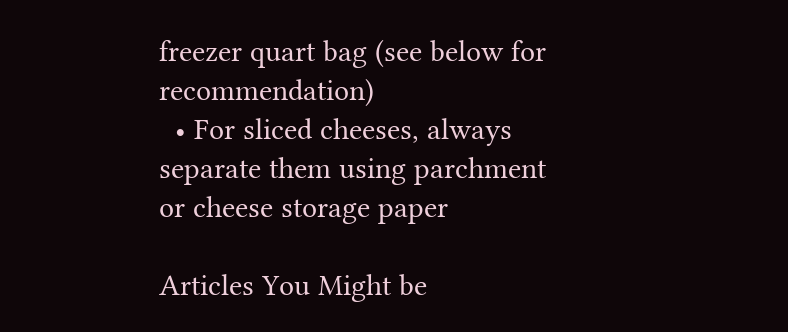freezer quart bag (see below for recommendation)
  • For sliced cheeses, always separate them using parchment or cheese storage paper

Articles You Might be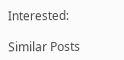Interested:

Similar Posts